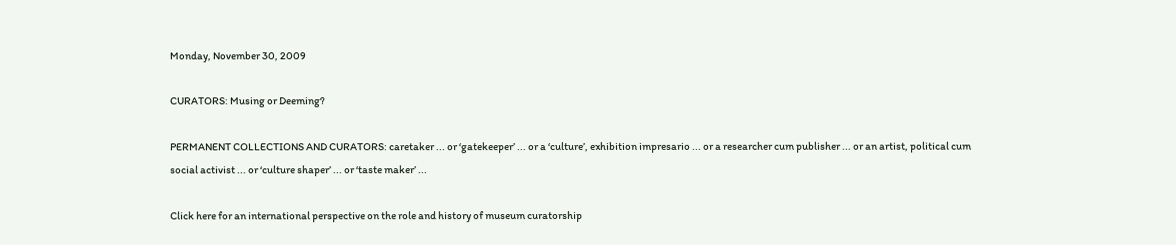Monday, November 30, 2009

CURATORS: Musing or Deeming?

PERMANENT COLLECTIONS AND CURATORS: caretaker ... or ‘gatekeeper’ ... or a ‘culture’, exhibition impresario ... or a researcher cum publisher ... or an artist, political cum social activist ... or ‘culture shaper’ ... or ‘taste maker’ ...

Click here for an international perspective on the role and history of museum curatorship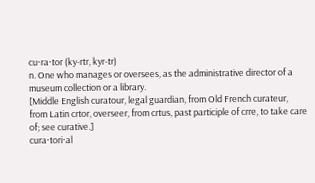cu·ra·tor (ky-rtr, kyr-tr)
n. One who manages or oversees, as the administrative director of a museum collection or a library.
[Middle English curatour, legal guardian, from Old French curateur, from Latin crtor, overseer, from crtus, past participle of crre, to take care of; see curative.]
cura·tori·al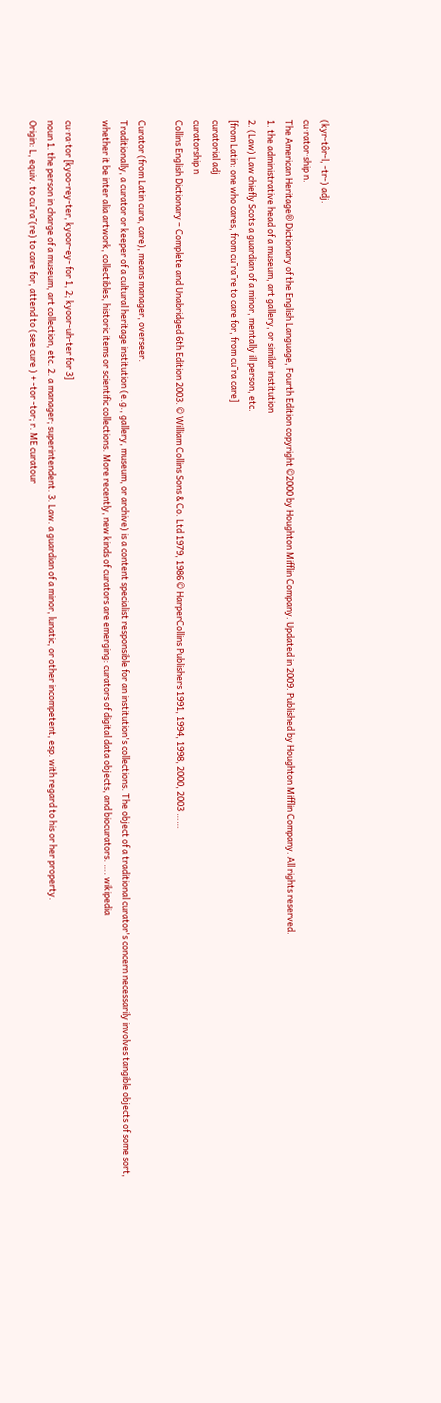(kyr-tôr-l, -tr-) adj.
cu·rator·ship n.
The American Heritage® Dictionary of the English Language, Fourth Edition copyright ©2000 by Houghton Mifflin Company. Updated in 2009. Published by Houghton Mifflin Company. All rights reserved.
1. the administrative head of a museum, art gallery, or similar institution
2. (Law) Law chiefly Scots a guardian of a minor, mentally ill person, etc.
[from Latin: one who cares, from cu¯ra¯re to care for, from cu¯ra care]
curatorial adj
curatorship n
Collins English Dictionary – Complete and Unabridged 6th Edition 2003. © William Collins Sons & Co. Ltd 1979, 1986 © HarperCollins Publishers 1991, 1994, 1998, 2000, 2003 ……

Curator (from Latin cura, care), means manager, overseer.
Traditionally, a curator or keeper of a cultural heritage institution (e.g., gallery, museum, or archive) is a content specialist responsible for an institution's collections. The object of a traditional curator's concern necessarily involves tangible objects of some sort, whether it be inter alia artwork, collectibles, historic items or scientific collections. More recently, new kinds of curators are emerging: curators of digital data objects, and biocurators. …. wikipedia

cu·ra·tor [kyoo-rey-ter, kyoor-ey- for 1, 2; kyoor-uh-ter for 3]
noun 1. the person in charge of a museum, art collection, etc. 2. a manager; superintendent. 3. Law. a guardian of a minor, lunatic, or other incompetent, esp. with regard to his or her property.
Origin: L, equiv. to cu¯ra¯(re) to care for, attend to (see cure ) + -tor -tor; r. ME curatour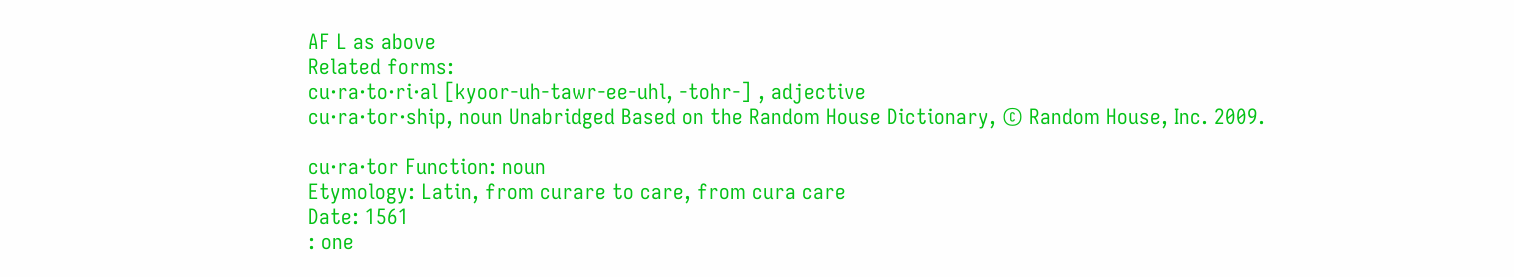AF L as above
Related forms:
cu·ra·to·ri·al [kyoor-uh-tawr-ee-uhl, -tohr-] , adjective
cu·ra·tor·ship, noun Unabridged Based on the Random House Dictionary, © Random House, Inc. 2009.

cu·ra·tor Function: noun
Etymology: Latin, from curare to care, from cura care
Date: 1561
: one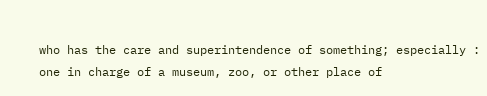who has the care and superintendence of something; especially : one in charge of a museum, zoo, or other place of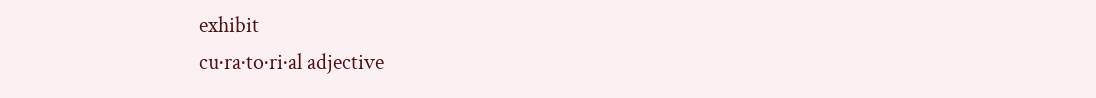exhibit
cu·ra·to·ri·al adjective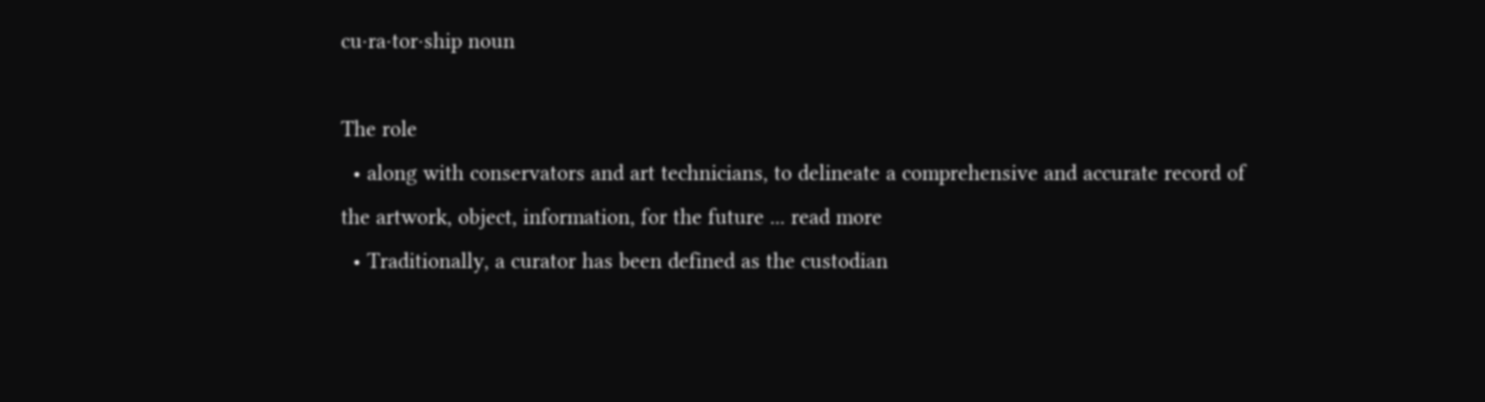cu·ra·tor·ship noun

The role
  • along with conservators and art technicians, to delineate a comprehensive and accurate record of the artwork, object, information, for the future ... read more
  • Traditionally, a curator has been defined as the custodian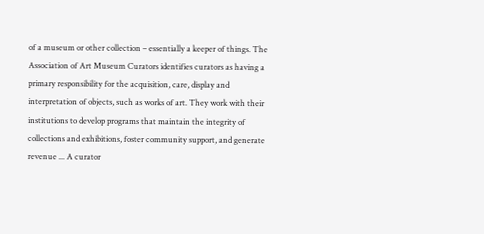of a museum or other collection – essentially a keeper of things. The Association of Art Museum Curators identifies curators as having a primary responsibility for the acquisition, care, display and interpretation of objects, such as works of art. They work with their institutions to develop programs that maintain the integrity of collections and exhibitions, foster community support, and generate revenue ... A curator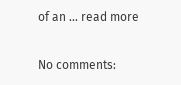of an ... read more

No comments: